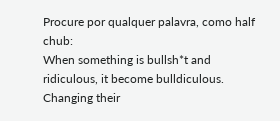Procure por qualquer palavra, como half chub:
When something is bullsh*t and ridiculous, it become bulldiculous.
Changing their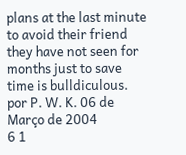plans at the last minute to avoid their friend they have not seen for months just to save time is bulldiculous.
por P. W. K. 06 de Março de 2004
6 1